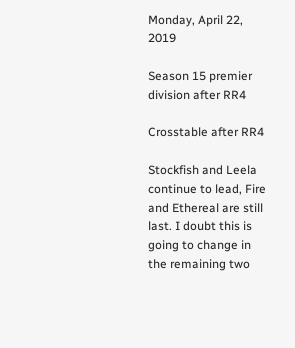Monday, April 22, 2019

Season 15 premier division after RR4

Crosstable after RR4

Stockfish and Leela continue to lead, Fire and Ethereal are still last. I doubt this is going to change in the remaining two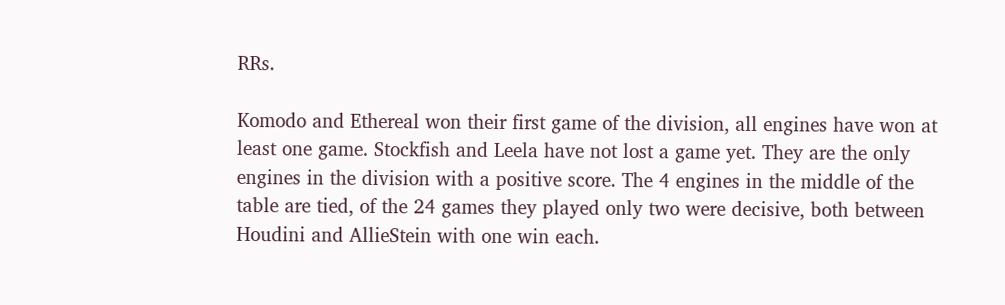RRs.

Komodo and Ethereal won their first game of the division, all engines have won at least one game. Stockfish and Leela have not lost a game yet. They are the only engines in the division with a positive score. The 4 engines in the middle of the table are tied, of the 24 games they played only two were decisive, both between Houdini and AllieStein with one win each.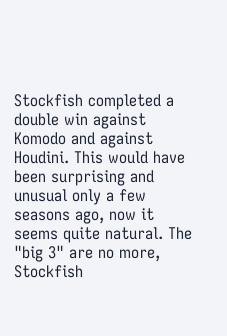Stockfish completed a double win against Komodo and against Houdini. This would have been surprising and unusual only a few seasons ago, now it seems quite natural. The "big 3" are no more, Stockfish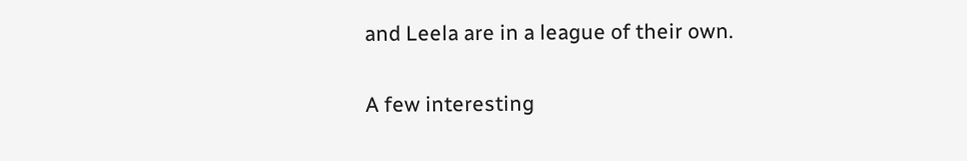and Leela are in a league of their own.

A few interesting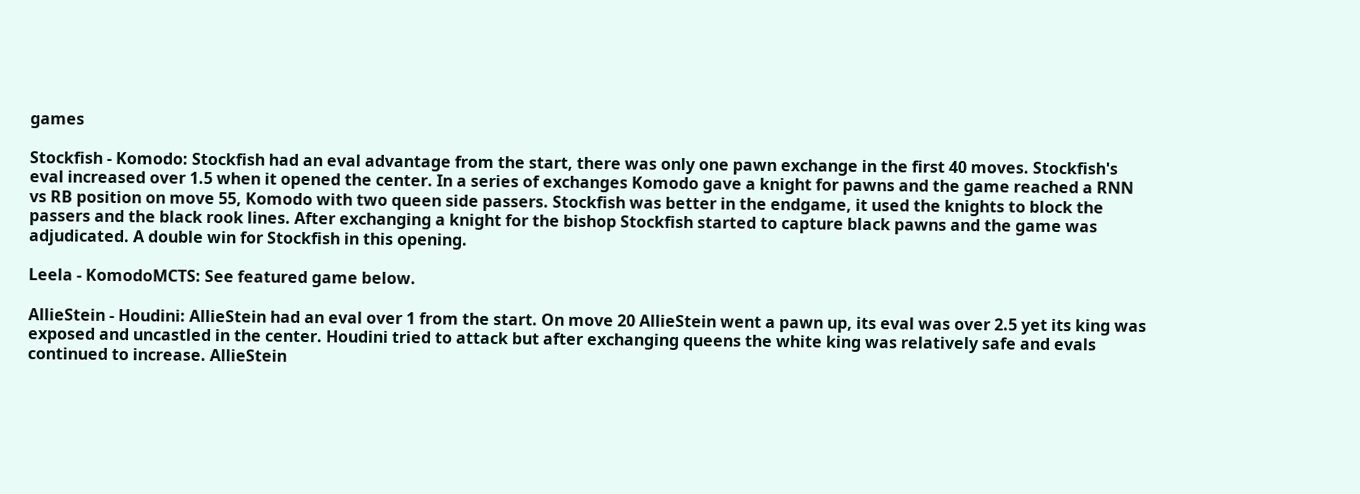games

Stockfish - Komodo: Stockfish had an eval advantage from the start, there was only one pawn exchange in the first 40 moves. Stockfish's eval increased over 1.5 when it opened the center. In a series of exchanges Komodo gave a knight for pawns and the game reached a RNN vs RB position on move 55, Komodo with two queen side passers. Stockfish was better in the endgame, it used the knights to block the passers and the black rook lines. After exchanging a knight for the bishop Stockfish started to capture black pawns and the game was adjudicated. A double win for Stockfish in this opening.

Leela - KomodoMCTS: See featured game below.

AllieStein - Houdini: AllieStein had an eval over 1 from the start. On move 20 AllieStein went a pawn up, its eval was over 2.5 yet its king was exposed and uncastled in the center. Houdini tried to attack but after exchanging queens the white king was relatively safe and evals continued to increase. AllieStein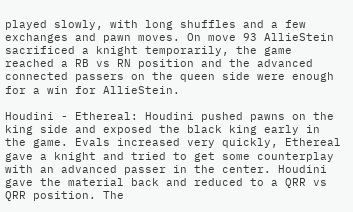played slowly, with long shuffles and a few exchanges and pawn moves. On move 93 AllieStein sacrificed a knight temporarily, the game reached a RB vs RN position and the advanced connected passers on the queen side were enough for a win for AllieStein.

Houdini - Ethereal: Houdini pushed pawns on the king side and exposed the black king early in the game. Evals increased very quickly, Ethereal gave a knight and tried to get some counterplay with an advanced passer in the center. Houdini gave the material back and reduced to a QRR vs QRR position. The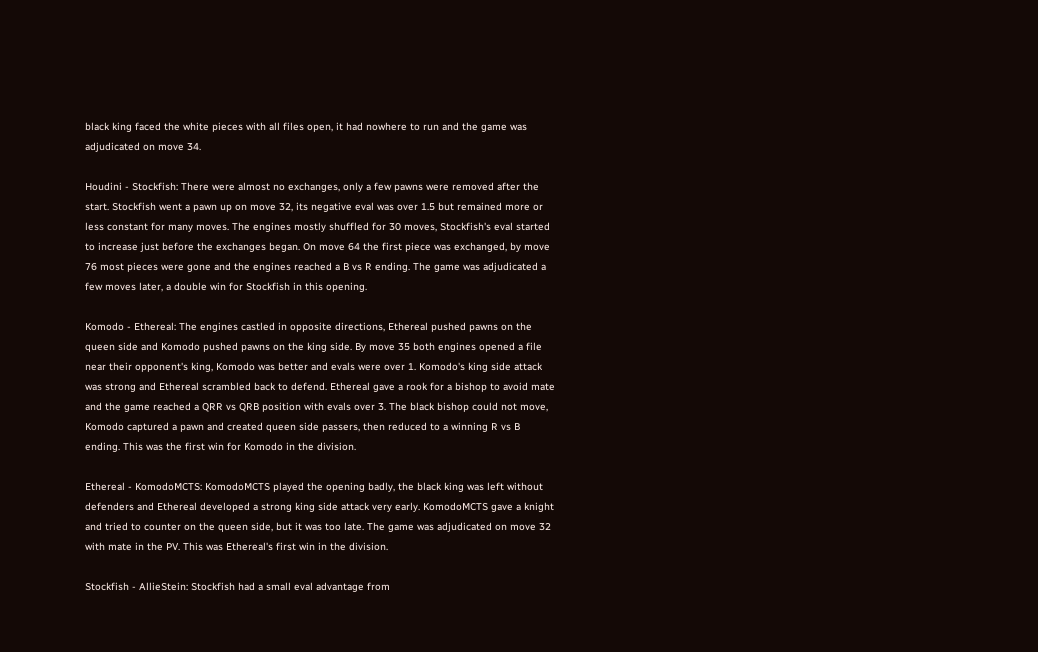black king faced the white pieces with all files open, it had nowhere to run and the game was adjudicated on move 34.

Houdini - Stockfish: There were almost no exchanges, only a few pawns were removed after the start. Stockfish went a pawn up on move 32, its negative eval was over 1.5 but remained more or less constant for many moves. The engines mostly shuffled for 30 moves, Stockfish's eval started to increase just before the exchanges began. On move 64 the first piece was exchanged, by move 76 most pieces were gone and the engines reached a B vs R ending. The game was adjudicated a few moves later, a double win for Stockfish in this opening.

Komodo - Ethereal: The engines castled in opposite directions, Ethereal pushed pawns on the queen side and Komodo pushed pawns on the king side. By move 35 both engines opened a file near their opponent's king, Komodo was better and evals were over 1. Komodo's king side attack was strong and Ethereal scrambled back to defend. Ethereal gave a rook for a bishop to avoid mate and the game reached a QRR vs QRB position with evals over 3. The black bishop could not move, Komodo captured a pawn and created queen side passers, then reduced to a winning R vs B ending. This was the first win for Komodo in the division.

Ethereal - KomodoMCTS: KomodoMCTS played the opening badly, the black king was left without defenders and Ethereal developed a strong king side attack very early. KomodoMCTS gave a knight and tried to counter on the queen side, but it was too late. The game was adjudicated on move 32 with mate in the PV. This was Ethereal's first win in the division.

Stockfish - AllieStein: Stockfish had a small eval advantage from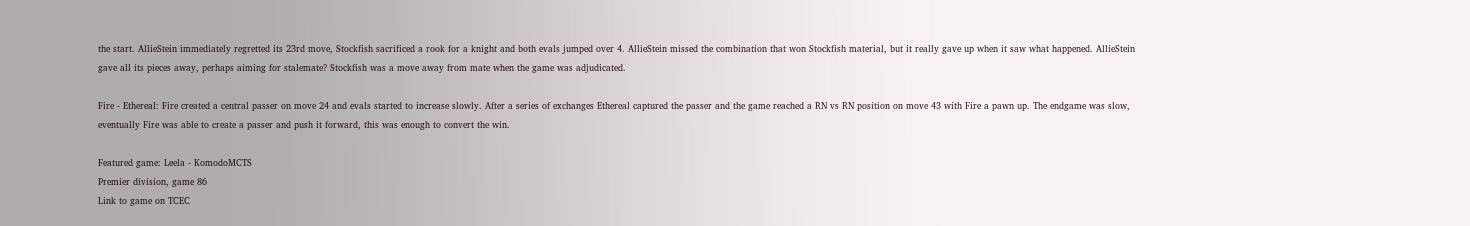the start. AllieStein immediately regretted its 23rd move, Stockfish sacrificed a rook for a knight and both evals jumped over 4. AllieStein missed the combination that won Stockfish material, but it really gave up when it saw what happened. AllieStein gave all its pieces away, perhaps aiming for stalemate? Stockfish was a move away from mate when the game was adjudicated.

Fire - Ethereal: Fire created a central passer on move 24 and evals started to increase slowly. After a series of exchanges Ethereal captured the passer and the game reached a RN vs RN position on move 43 with Fire a pawn up. The endgame was slow, eventually Fire was able to create a passer and push it forward, this was enough to convert the win.

Featured game: Leela - KomodoMCTS
Premier division, game 86
Link to game on TCEC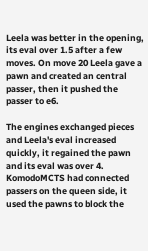Leela was better in the opening, its eval over 1.5 after a few moves. On move 20 Leela gave a pawn and created an central passer, then it pushed the passer to e6.

The engines exchanged pieces and Leela's eval increased quickly, it regained the pawn and its eval was over 4. KomodoMCTS had connected passers on the queen side, it used the pawns to block the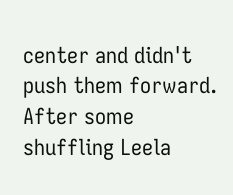center and didn't push them forward. After some shuffling Leela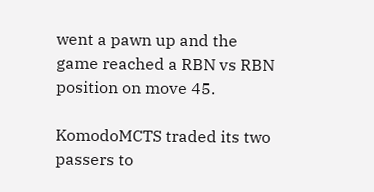went a pawn up and the game reached a RBN vs RBN position on move 45.

KomodoMCTS traded its two passers to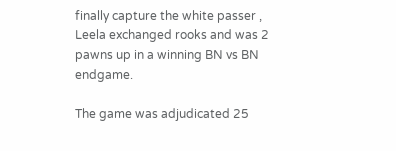finally capture the white passer , Leela exchanged rooks and was 2 pawns up in a winning BN vs BN endgame.

The game was adjudicated 25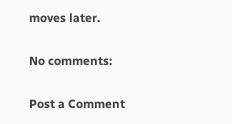moves later.

No comments:

Post a Comment